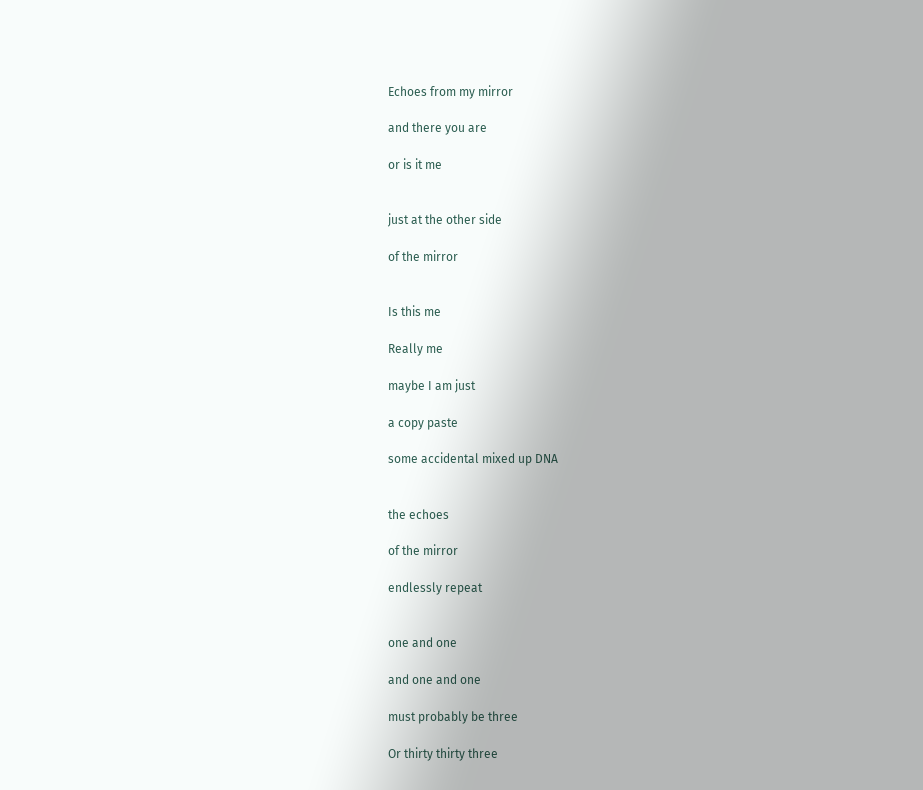Echoes from my mirror

and there you are

or is it me


just at the other side

of the mirror


Is this me

Really me

maybe I am just

a copy paste

some accidental mixed up DNA


the echoes

of the mirror

endlessly repeat


one and one

and one and one

must probably be three

Or thirty thirty three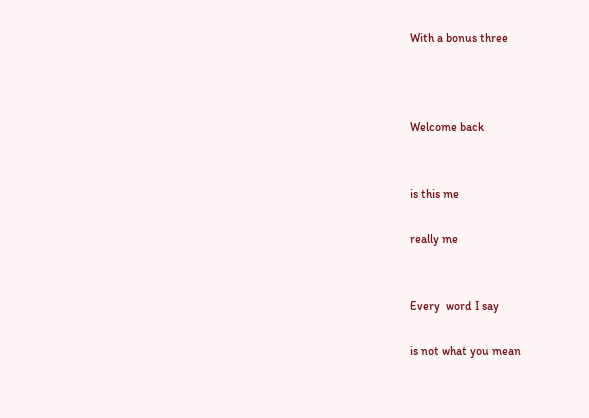With a bonus three



Welcome back


is this me

really me


Every  word I say

is not what you mean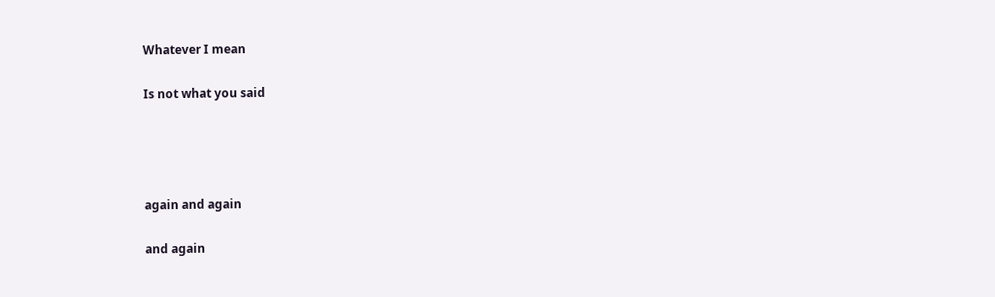Whatever I mean

Is not what you said




again and again

and again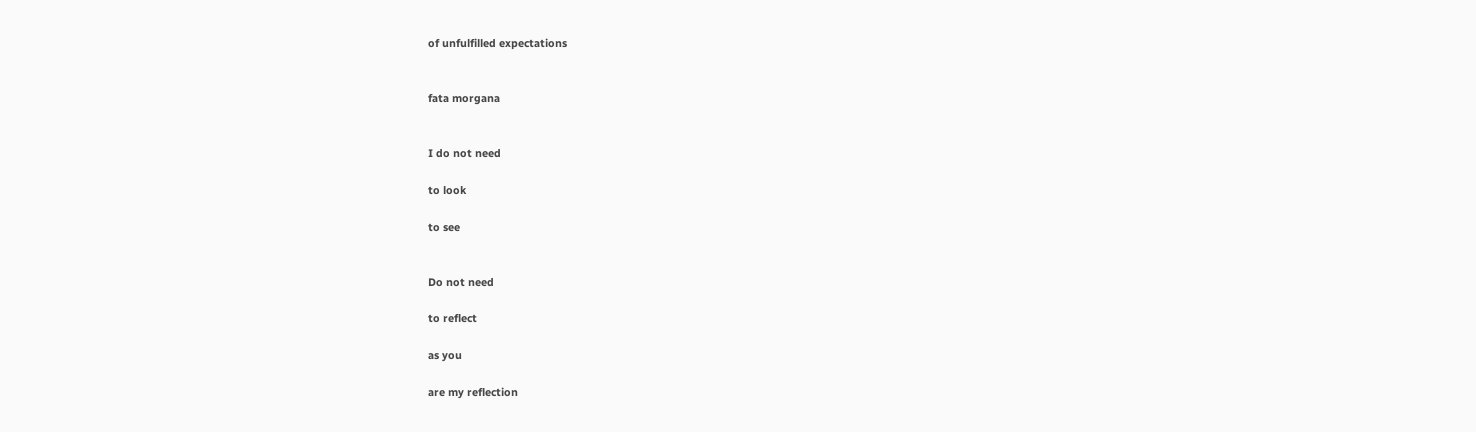of unfulfilled expectations


fata morgana


I do not need

to look

to see


Do not need

to reflect

as you

are my reflection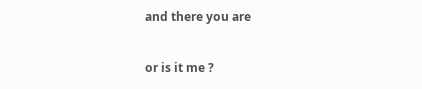and there you are

or is it me ?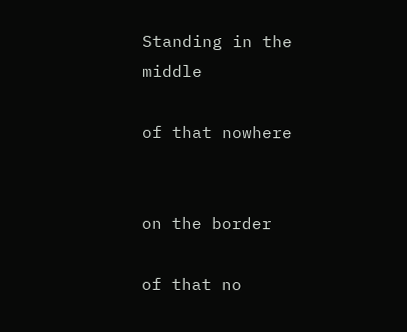Standing in the middle

of that nowhere


on the border

of that no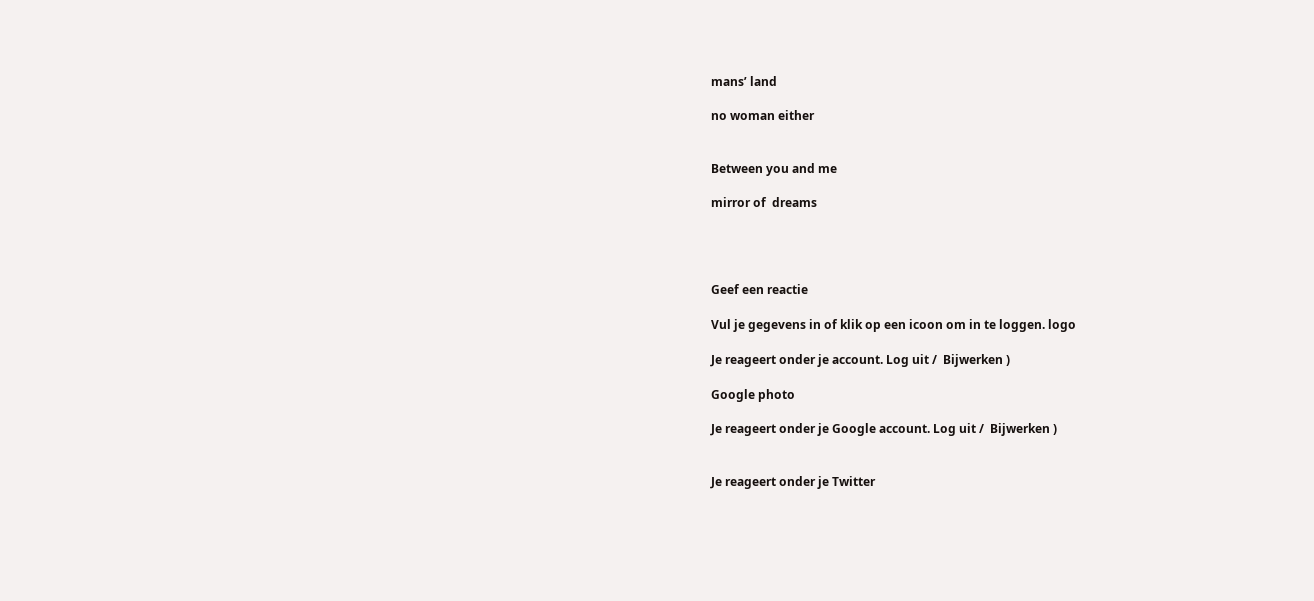mans’ land

no woman either


Between you and me

mirror of  dreams




Geef een reactie

Vul je gegevens in of klik op een icoon om in te loggen. logo

Je reageert onder je account. Log uit /  Bijwerken )

Google photo

Je reageert onder je Google account. Log uit /  Bijwerken )


Je reageert onder je Twitter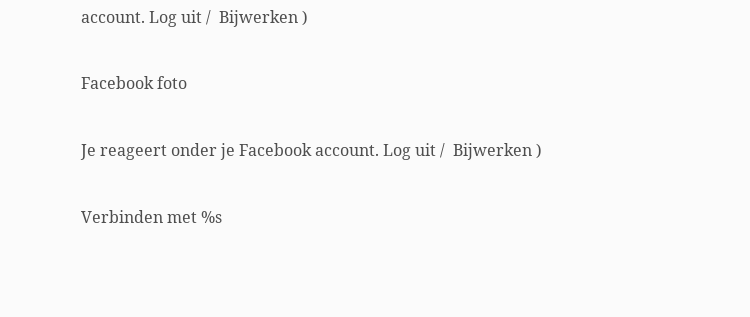account. Log uit /  Bijwerken )

Facebook foto

Je reageert onder je Facebook account. Log uit /  Bijwerken )

Verbinden met %s